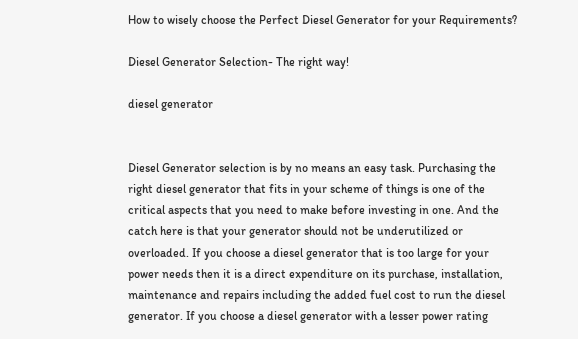How to wisely choose the Perfect Diesel Generator for your Requirements?

Diesel Generator Selection- The right way!

diesel generator


Diesel Generator selection is by no means an easy task. Purchasing the right diesel generator that fits in your scheme of things is one of the critical aspects that you need to make before investing in one. And the catch here is that your generator should not be underutilized or overloaded. If you choose a diesel generator that is too large for your power needs then it is a direct expenditure on its purchase, installation, maintenance and repairs including the added fuel cost to run the diesel generator. If you choose a diesel generator with a lesser power rating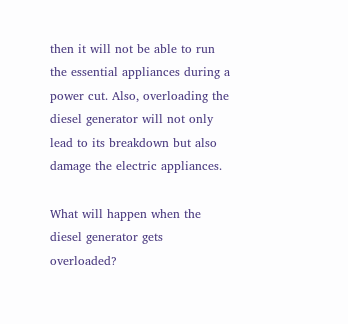then it will not be able to run the essential appliances during a power cut. Also, overloading the diesel generator will not only lead to its breakdown but also damage the electric appliances.

What will happen when the diesel generator gets overloaded?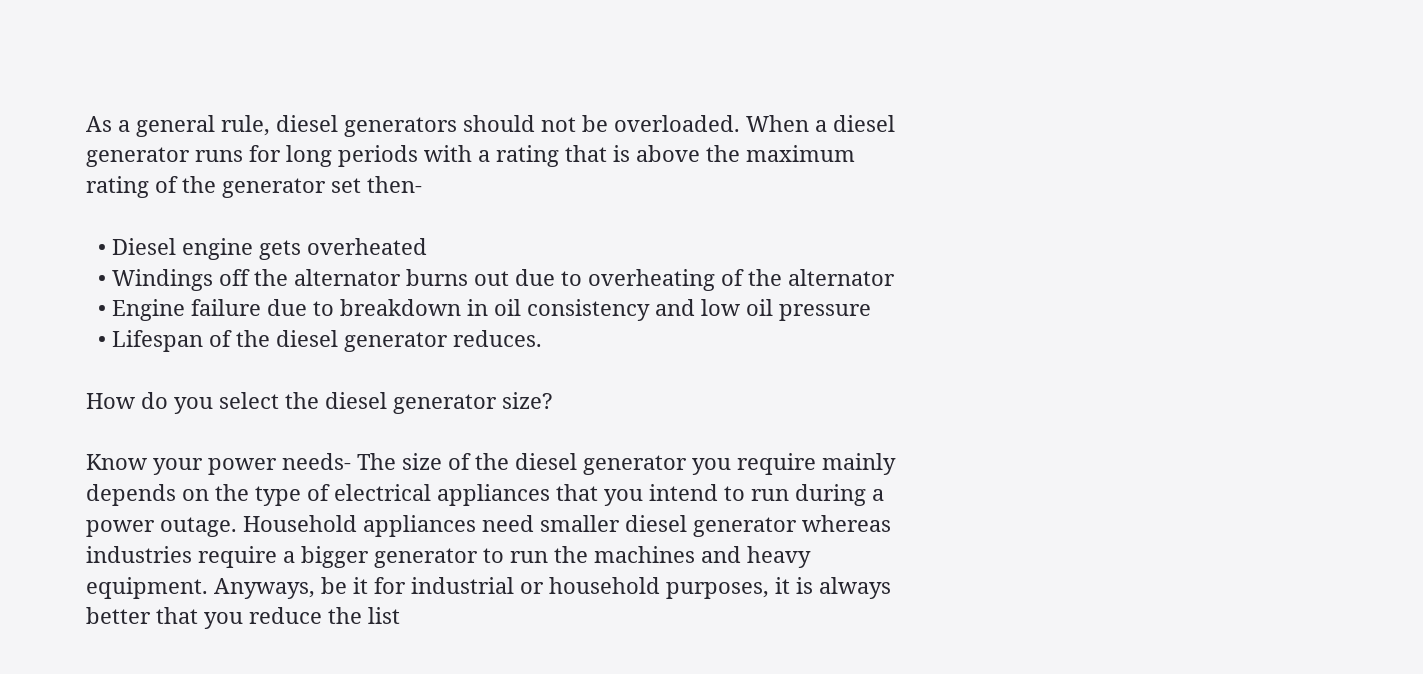As a general rule, diesel generators should not be overloaded. When a diesel generator runs for long periods with a rating that is above the maximum rating of the generator set then-

  • Diesel engine gets overheated
  • Windings off the alternator burns out due to overheating of the alternator
  • Engine failure due to breakdown in oil consistency and low oil pressure
  • Lifespan of the diesel generator reduces.

How do you select the diesel generator size?

Know your power needs- The size of the diesel generator you require mainly depends on the type of electrical appliances that you intend to run during a power outage. Household appliances need smaller diesel generator whereas industries require a bigger generator to run the machines and heavy equipment. Anyways, be it for industrial or household purposes, it is always better that you reduce the list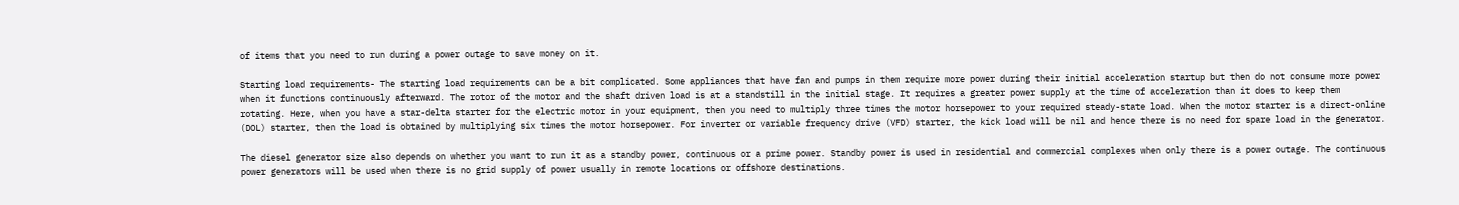of items that you need to run during a power outage to save money on it.

Starting load requirements- The starting load requirements can be a bit complicated. Some appliances that have fan and pumps in them require more power during their initial acceleration startup but then do not consume more power when it functions continuously afterward. The rotor of the motor and the shaft driven load is at a standstill in the initial stage. It requires a greater power supply at the time of acceleration than it does to keep them rotating. Here, when you have a star-delta starter for the electric motor in your equipment, then you need to multiply three times the motor horsepower to your required steady-state load. When the motor starter is a direct-online (DOL) starter, then the load is obtained by multiplying six times the motor horsepower. For inverter or variable frequency drive (VFD) starter, the kick load will be nil and hence there is no need for spare load in the generator.

The diesel generator size also depends on whether you want to run it as a standby power, continuous or a prime power. Standby power is used in residential and commercial complexes when only there is a power outage. The continuous power generators will be used when there is no grid supply of power usually in remote locations or offshore destinations.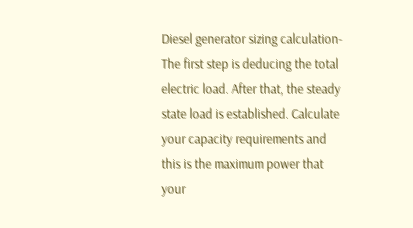Diesel generator sizing calculation- The first step is deducing the total electric load. After that, the steady state load is established. Calculate your capacity requirements and this is the maximum power that your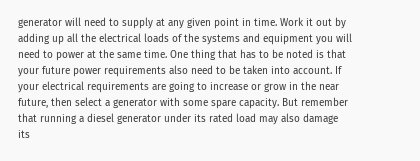generator will need to supply at any given point in time. Work it out by adding up all the electrical loads of the systems and equipment you will need to power at the same time. One thing that has to be noted is that your future power requirements also need to be taken into account. If your electrical requirements are going to increase or grow in the near future, then select a generator with some spare capacity. But remember that running a diesel generator under its rated load may also damage its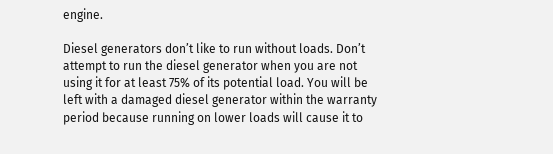engine.

Diesel generators don’t like to run without loads. Don’t attempt to run the diesel generator when you are not using it for at least 75% of its potential load. You will be left with a damaged diesel generator within the warranty period because running on lower loads will cause it to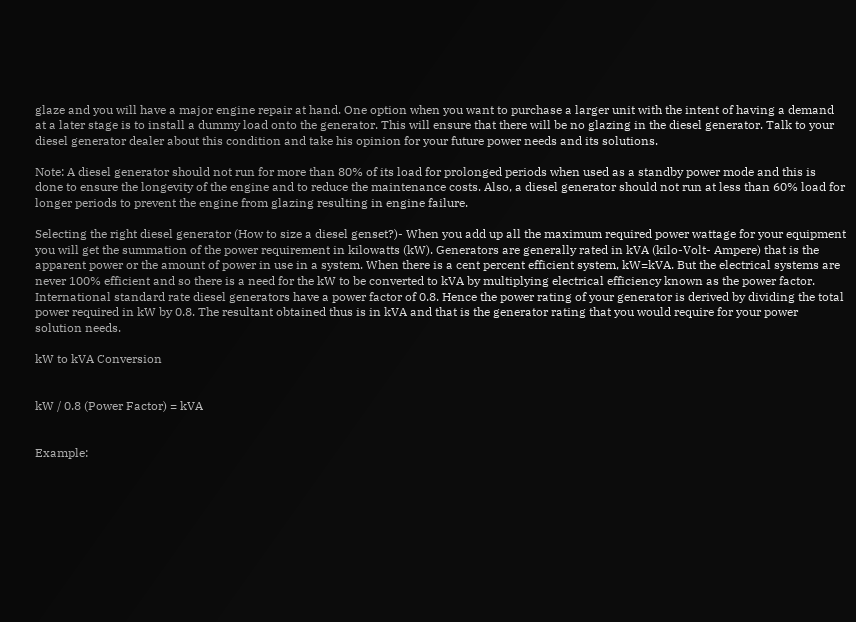glaze and you will have a major engine repair at hand. One option when you want to purchase a larger unit with the intent of having a demand at a later stage is to install a dummy load onto the generator. This will ensure that there will be no glazing in the diesel generator. Talk to your diesel generator dealer about this condition and take his opinion for your future power needs and its solutions.

Note: A diesel generator should not run for more than 80% of its load for prolonged periods when used as a standby power mode and this is done to ensure the longevity of the engine and to reduce the maintenance costs. Also, a diesel generator should not run at less than 60% load for longer periods to prevent the engine from glazing resulting in engine failure.

Selecting the right diesel generator (How to size a diesel genset?)- When you add up all the maximum required power wattage for your equipment you will get the summation of the power requirement in kilowatts (kW). Generators are generally rated in kVA (kilo-Volt- Ampere) that is the apparent power or the amount of power in use in a system. When there is a cent percent efficient system, kW=kVA. But the electrical systems are never 100% efficient and so there is a need for the kW to be converted to kVA by multiplying electrical efficiency known as the power factor. International standard rate diesel generators have a power factor of 0.8. Hence the power rating of your generator is derived by dividing the total power required in kW by 0.8. The resultant obtained thus is in kVA and that is the generator rating that you would require for your power solution needs.

kW to kVA Conversion


kW / 0.8 (Power Factor) = kVA


Example: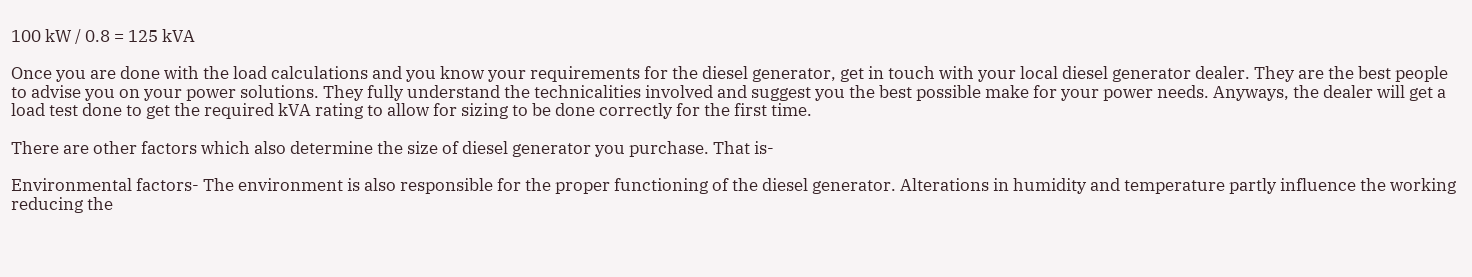100 kW / 0.8 = 125 kVA

Once you are done with the load calculations and you know your requirements for the diesel generator, get in touch with your local diesel generator dealer. They are the best people to advise you on your power solutions. They fully understand the technicalities involved and suggest you the best possible make for your power needs. Anyways, the dealer will get a load test done to get the required kVA rating to allow for sizing to be done correctly for the first time.

There are other factors which also determine the size of diesel generator you purchase. That is-

Environmental factors- The environment is also responsible for the proper functioning of the diesel generator. Alterations in humidity and temperature partly influence the working reducing the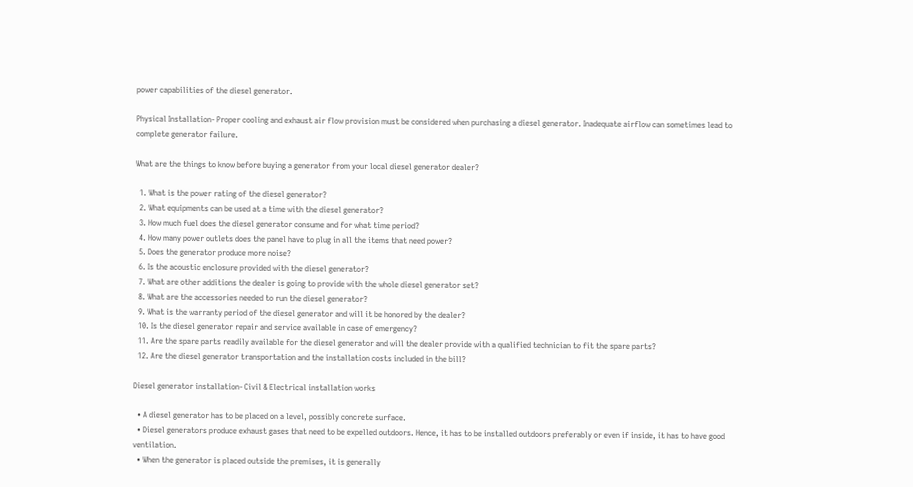power capabilities of the diesel generator.

Physical Installation- Proper cooling and exhaust air flow provision must be considered when purchasing a diesel generator. Inadequate airflow can sometimes lead to complete generator failure.

What are the things to know before buying a generator from your local diesel generator dealer?

  1. What is the power rating of the diesel generator?
  2. What equipments can be used at a time with the diesel generator?
  3. How much fuel does the diesel generator consume and for what time period?
  4. How many power outlets does the panel have to plug in all the items that need power?
  5. Does the generator produce more noise?
  6. Is the acoustic enclosure provided with the diesel generator?
  7. What are other additions the dealer is going to provide with the whole diesel generator set?
  8. What are the accessories needed to run the diesel generator?
  9. What is the warranty period of the diesel generator and will it be honored by the dealer?
  10. Is the diesel generator repair and service available in case of emergency?
  11. Are the spare parts readily available for the diesel generator and will the dealer provide with a qualified technician to fit the spare parts?
  12. Are the diesel generator transportation and the installation costs included in the bill?

Diesel generator installation- Civil & Electrical installation works

  • A diesel generator has to be placed on a level, possibly concrete surface.
  • Diesel generators produce exhaust gases that need to be expelled outdoors. Hence, it has to be installed outdoors preferably or even if inside, it has to have good ventilation.
  • When the generator is placed outside the premises, it is generally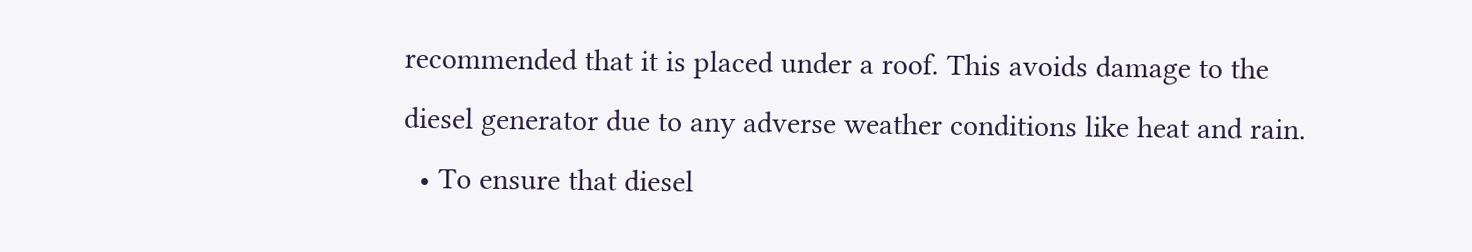recommended that it is placed under a roof. This avoids damage to the diesel generator due to any adverse weather conditions like heat and rain.
  • To ensure that diesel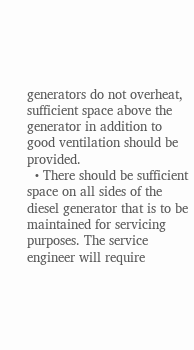generators do not overheat, sufficient space above the generator in addition to good ventilation should be provided.
  • There should be sufficient space on all sides of the diesel generator that is to be maintained for servicing purposes. The service engineer will require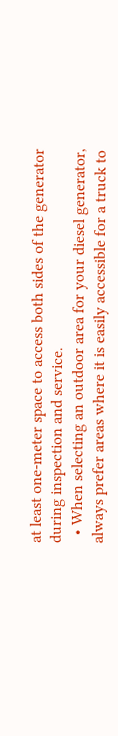at least one-meter space to access both sides of the generator during inspection and service.
  • When selecting an outdoor area for your diesel generator, always prefer areas where it is easily accessible for a truck to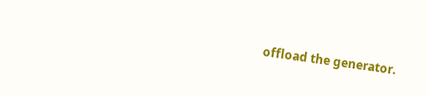offload the generator.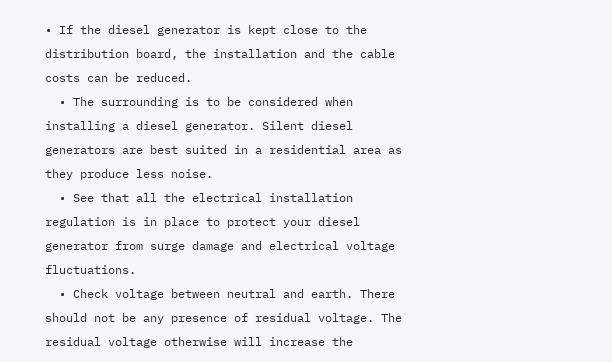• If the diesel generator is kept close to the distribution board, the installation and the cable costs can be reduced.
  • The surrounding is to be considered when installing a diesel generator. Silent diesel generators are best suited in a residential area as they produce less noise.
  • See that all the electrical installation regulation is in place to protect your diesel generator from surge damage and electrical voltage fluctuations.
  • Check voltage between neutral and earth. There should not be any presence of residual voltage. The residual voltage otherwise will increase the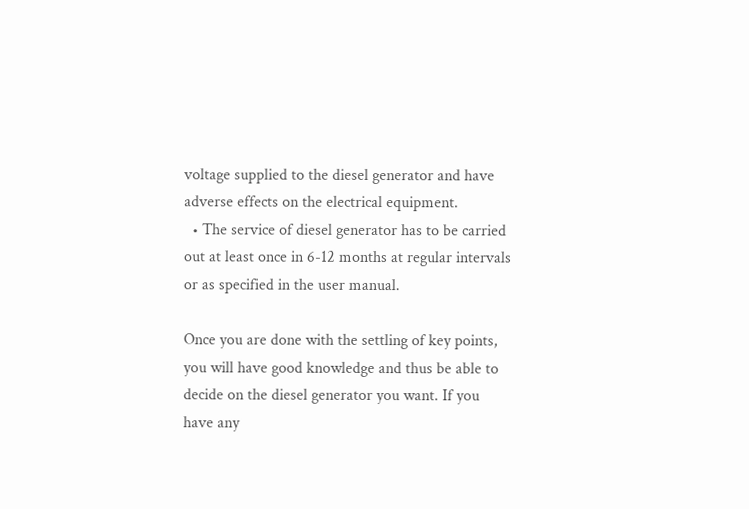voltage supplied to the diesel generator and have adverse effects on the electrical equipment.
  • The service of diesel generator has to be carried out at least once in 6-12 months at regular intervals or as specified in the user manual.

Once you are done with the settling of key points, you will have good knowledge and thus be able to decide on the diesel generator you want. If you have any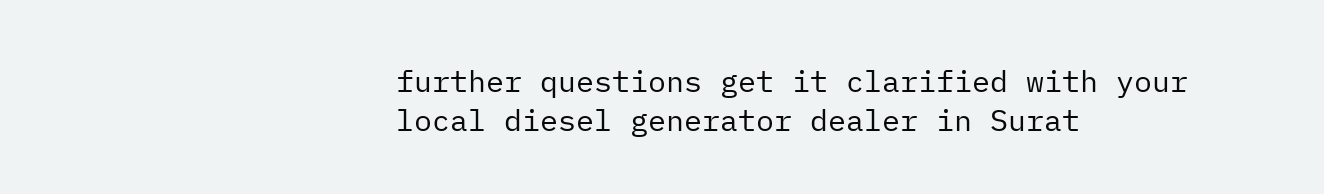further questions get it clarified with your local diesel generator dealer in Surat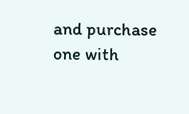and purchase one with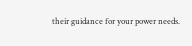their guidance for your power needs.